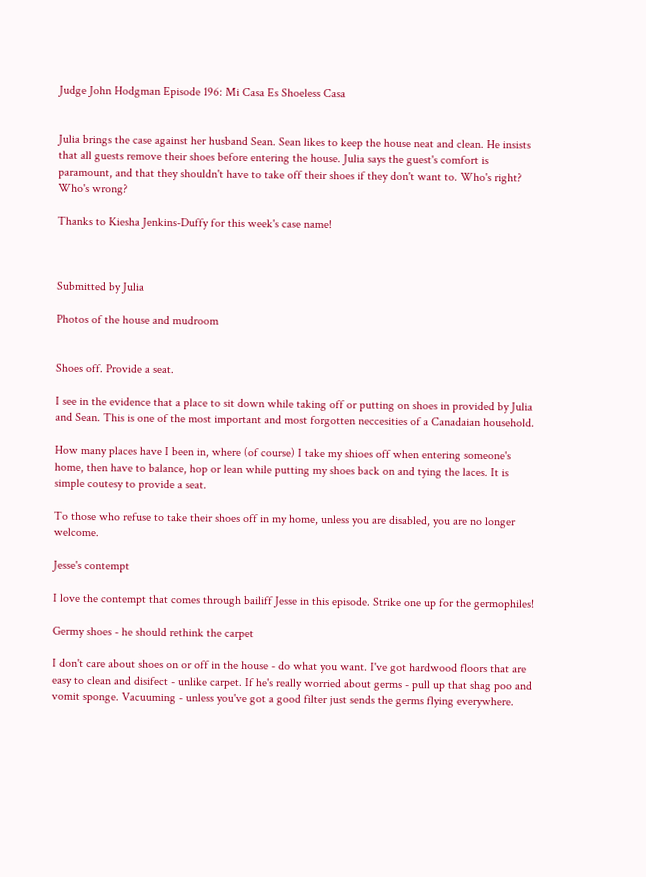Judge John Hodgman Episode 196: Mi Casa Es Shoeless Casa


Julia brings the case against her husband Sean. Sean likes to keep the house neat and clean. He insists that all guests remove their shoes before entering the house. Julia says the guest's comfort is paramount, and that they shouldn't have to take off their shoes if they don't want to. Who's right? Who's wrong?

Thanks to Kiesha Jenkins-Duffy for this week's case name!



Submitted by Julia

Photos of the house and mudroom


Shoes off. Provide a seat.

I see in the evidence that a place to sit down while taking off or putting on shoes in provided by Julia and Sean. This is one of the most important and most forgotten neccesities of a Canadaian household.

How many places have I been in, where (of course) I take my shioes off when entering someone's home, then have to balance, hop or lean while putting my shoes back on and tying the laces. It is simple coutesy to provide a seat.

To those who refuse to take their shoes off in my home, unless you are disabled, you are no longer welcome.

Jesse's contempt

I love the contempt that comes through bailiff Jesse in this episode. Strike one up for the germophiles!

Germy shoes - he should rethink the carpet

I don't care about shoes on or off in the house - do what you want. I've got hardwood floors that are easy to clean and disifect - unlike carpet. If he's really worried about germs - pull up that shag poo and vomit sponge. Vacuuming - unless you've got a good filter just sends the germs flying everywhere.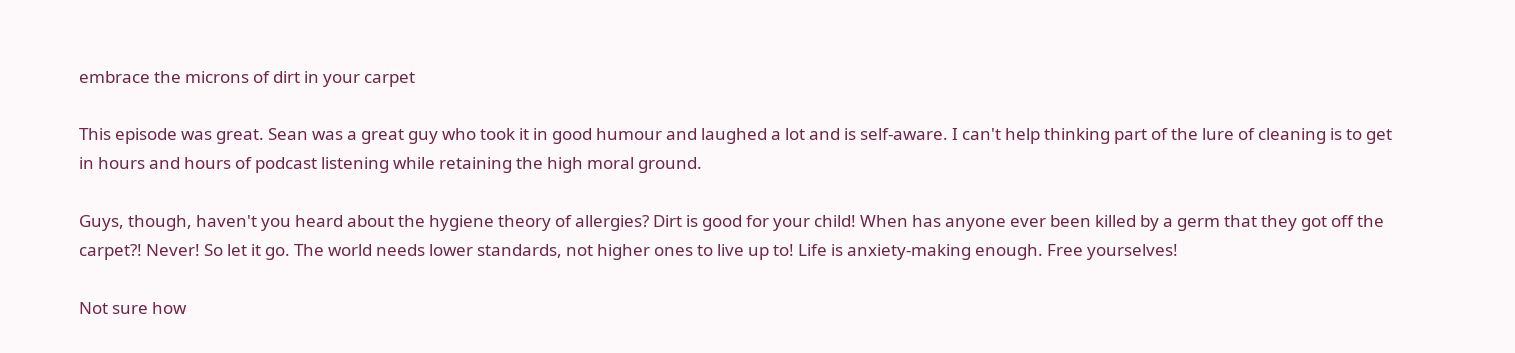embrace the microns of dirt in your carpet

This episode was great. Sean was a great guy who took it in good humour and laughed a lot and is self-aware. I can't help thinking part of the lure of cleaning is to get in hours and hours of podcast listening while retaining the high moral ground.

Guys, though, haven't you heard about the hygiene theory of allergies? Dirt is good for your child! When has anyone ever been killed by a germ that they got off the carpet?! Never! So let it go. The world needs lower standards, not higher ones to live up to! Life is anxiety-making enough. Free yourselves!

Not sure how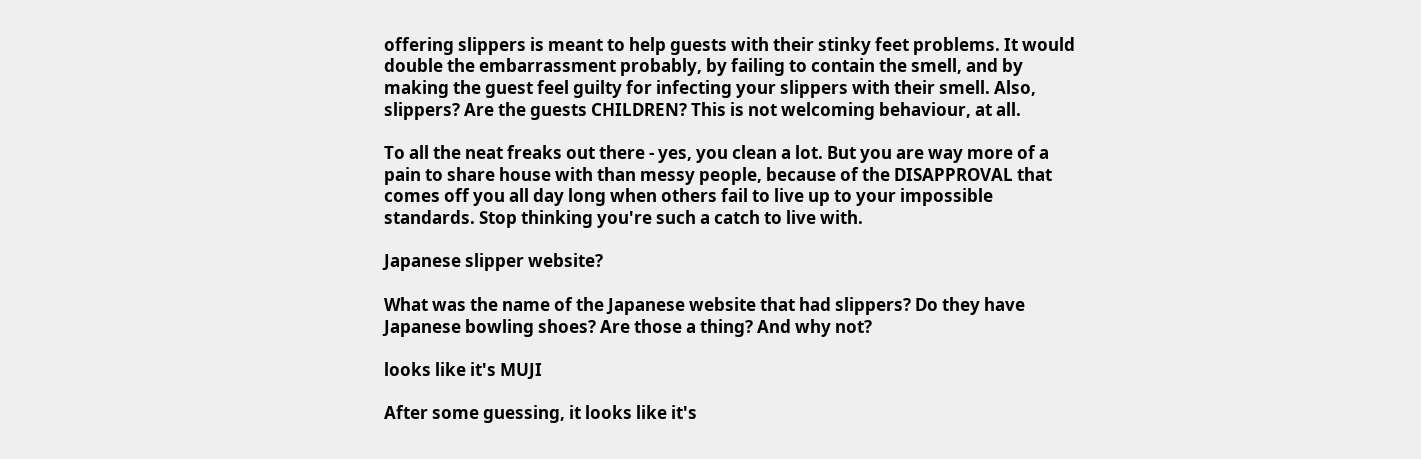offering slippers is meant to help guests with their stinky feet problems. It would double the embarrassment probably, by failing to contain the smell, and by making the guest feel guilty for infecting your slippers with their smell. Also, slippers? Are the guests CHILDREN? This is not welcoming behaviour, at all.

To all the neat freaks out there - yes, you clean a lot. But you are way more of a pain to share house with than messy people, because of the DISAPPROVAL that comes off you all day long when others fail to live up to your impossible standards. Stop thinking you're such a catch to live with.

Japanese slipper website?

What was the name of the Japanese website that had slippers? Do they have Japanese bowling shoes? Are those a thing? And why not?

looks like it's MUJI

After some guessing, it looks like it's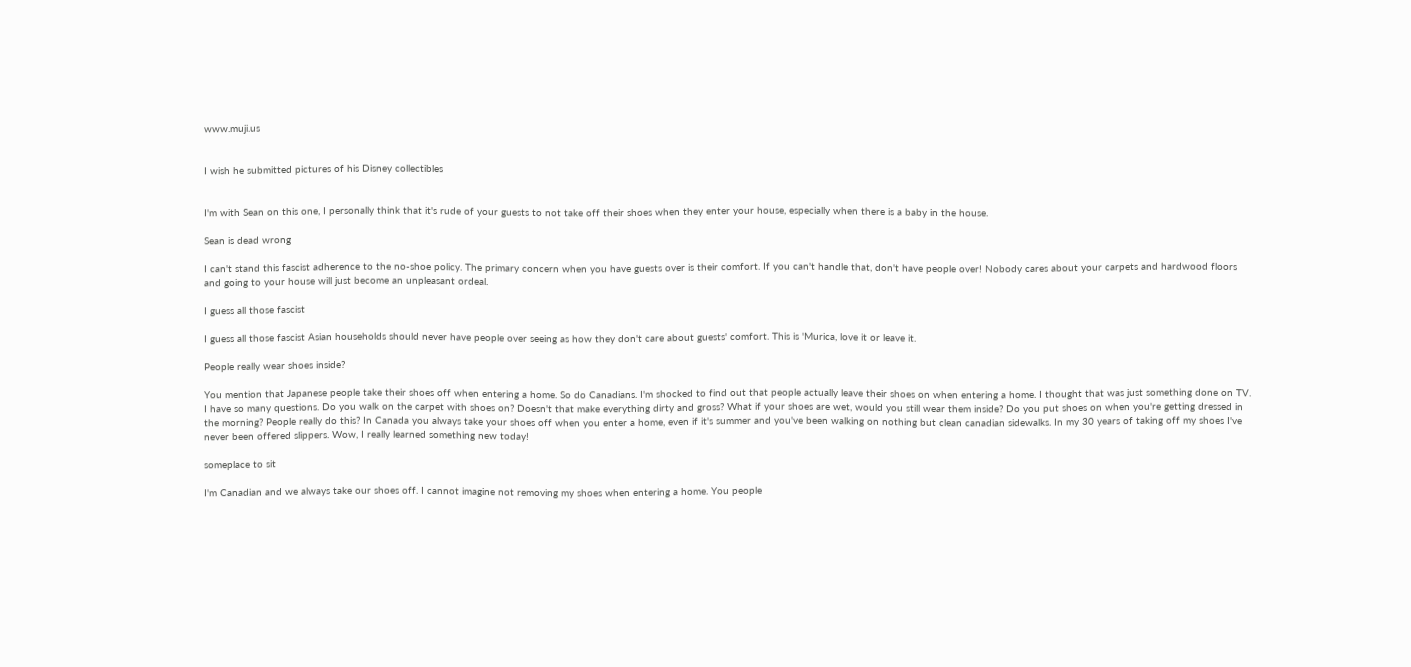www.muji.us


I wish he submitted pictures of his Disney collectibles


I'm with Sean on this one, I personally think that it's rude of your guests to not take off their shoes when they enter your house, especially when there is a baby in the house.

Sean is dead wrong

I can't stand this fascist adherence to the no-shoe policy. The primary concern when you have guests over is their comfort. If you can't handle that, don't have people over! Nobody cares about your carpets and hardwood floors and going to your house will just become an unpleasant ordeal.

I guess all those fascist

I guess all those fascist Asian households should never have people over seeing as how they don't care about guests' comfort. This is 'Murica, love it or leave it.

People really wear shoes inside?

You mention that Japanese people take their shoes off when entering a home. So do Canadians. I'm shocked to find out that people actually leave their shoes on when entering a home. I thought that was just something done on TV. I have so many questions. Do you walk on the carpet with shoes on? Doesn't that make everything dirty and gross? What if your shoes are wet, would you still wear them inside? Do you put shoes on when you're getting dressed in the morning? People really do this? In Canada you always take your shoes off when you enter a home, even if it's summer and you've been walking on nothing but clean canadian sidewalks. In my 30 years of taking off my shoes I've never been offered slippers. Wow, I really learned something new today!

someplace to sit

I'm Canadian and we always take our shoes off. I cannot imagine not removing my shoes when entering a home. You people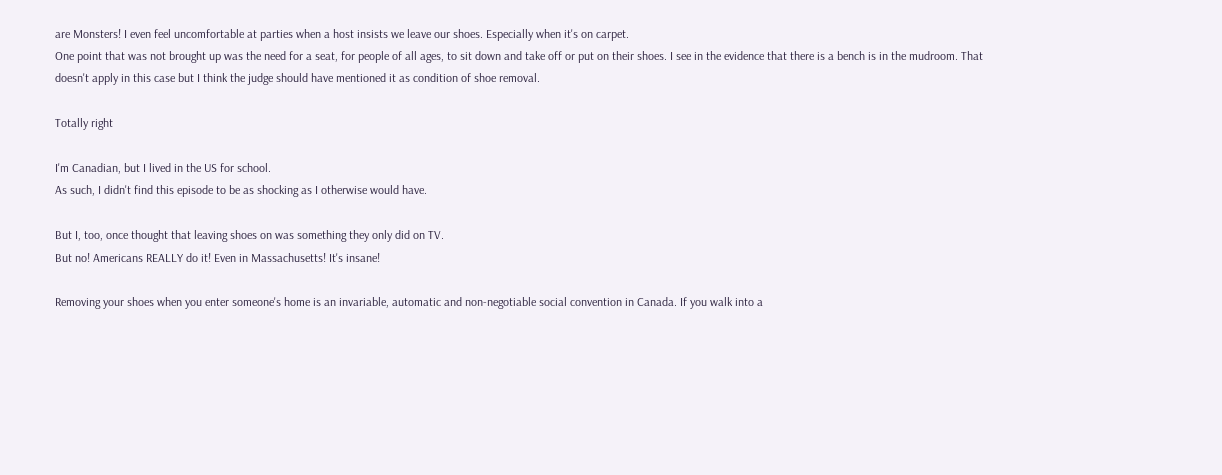are Monsters! I even feel uncomfortable at parties when a host insists we leave our shoes. Especially when it's on carpet.
One point that was not brought up was the need for a seat, for people of all ages, to sit down and take off or put on their shoes. I see in the evidence that there is a bench is in the mudroom. That doesn't apply in this case but I think the judge should have mentioned it as condition of shoe removal.

Totally right

I'm Canadian, but I lived in the US for school.
As such, I didn't find this episode to be as shocking as I otherwise would have.

But I, too, once thought that leaving shoes on was something they only did on TV.
But no! Americans REALLY do it! Even in Massachusetts! It's insane!

Removing your shoes when you enter someone's home is an invariable, automatic and non-negotiable social convention in Canada. If you walk into a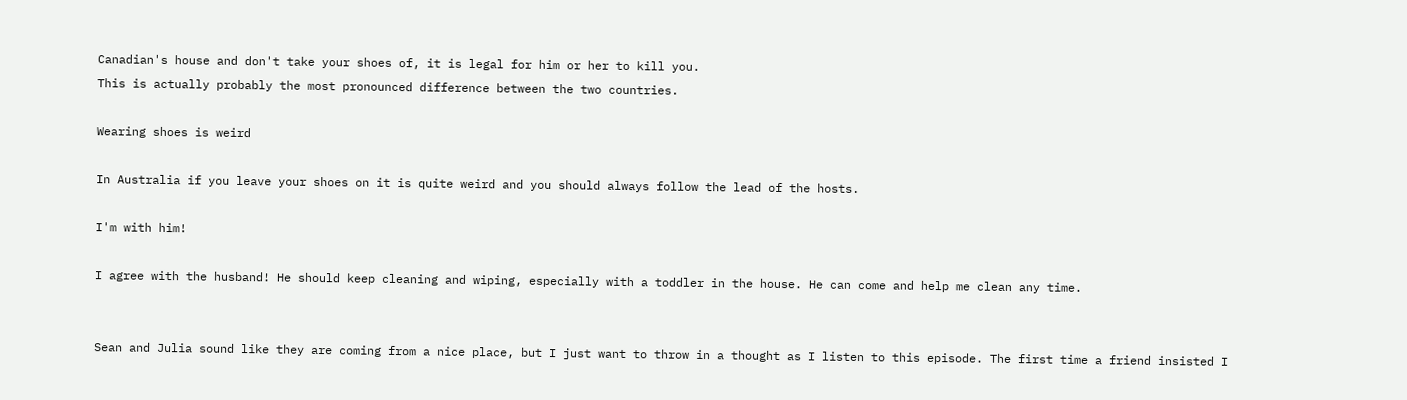Canadian's house and don't take your shoes of, it is legal for him or her to kill you.
This is actually probably the most pronounced difference between the two countries.

Wearing shoes is weird

In Australia if you leave your shoes on it is quite weird and you should always follow the lead of the hosts.

I'm with him!

I agree with the husband! He should keep cleaning and wiping, especially with a toddler in the house. He can come and help me clean any time.


Sean and Julia sound like they are coming from a nice place, but I just want to throw in a thought as I listen to this episode. The first time a friend insisted I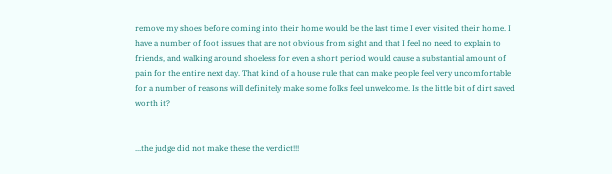remove my shoes before coming into their home would be the last time I ever visited their home. I have a number of foot issues that are not obvious from sight and that I feel no need to explain to friends, and walking around shoeless for even a short period would cause a substantial amount of pain for the entire next day. That kind of a house rule that can make people feel very uncomfortable for a number of reasons will definitely make some folks feel unwelcome. Is the little bit of dirt saved worth it?


...the judge did not make these the verdict!!!